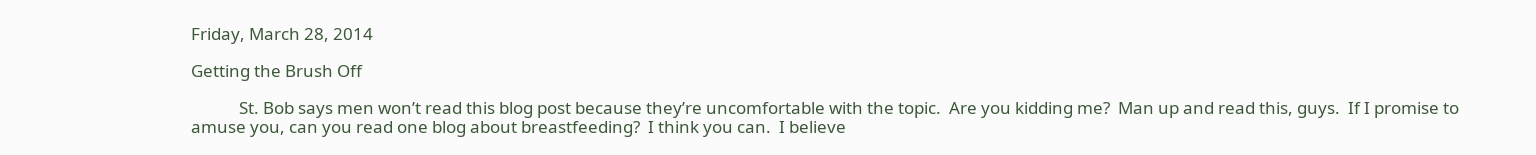Friday, March 28, 2014

Getting the Brush Off

            St. Bob says men won’t read this blog post because they’re uncomfortable with the topic.  Are you kidding me?  Man up and read this, guys.  If I promise to amuse you, can you read one blog about breastfeeding?  I think you can.  I believe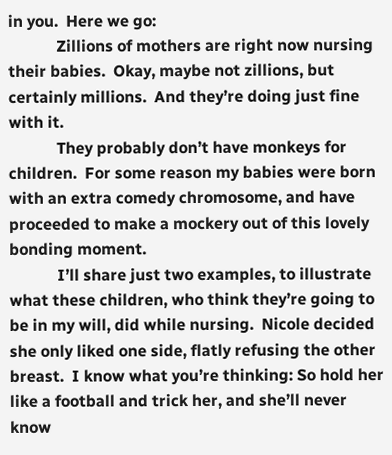in you.  Here we go:
            Zillions of mothers are right now nursing their babies.  Okay, maybe not zillions, but certainly millions.  And they’re doing just fine with it.
            They probably don’t have monkeys for children.  For some reason my babies were born with an extra comedy chromosome, and have proceeded to make a mockery out of this lovely bonding moment.
            I’ll share just two examples, to illustrate what these children, who think they’re going to be in my will, did while nursing.  Nicole decided she only liked one side, flatly refusing the other breast.  I know what you’re thinking: So hold her like a football and trick her, and she’ll never know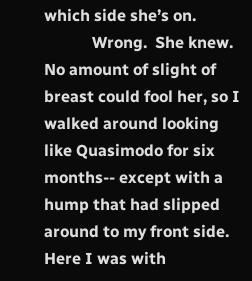which side she’s on.
            Wrong.  She knew.  No amount of slight of breast could fool her, so I walked around looking like Quasimodo for six months-- except with a hump that had slipped around to my front side.  Here I was with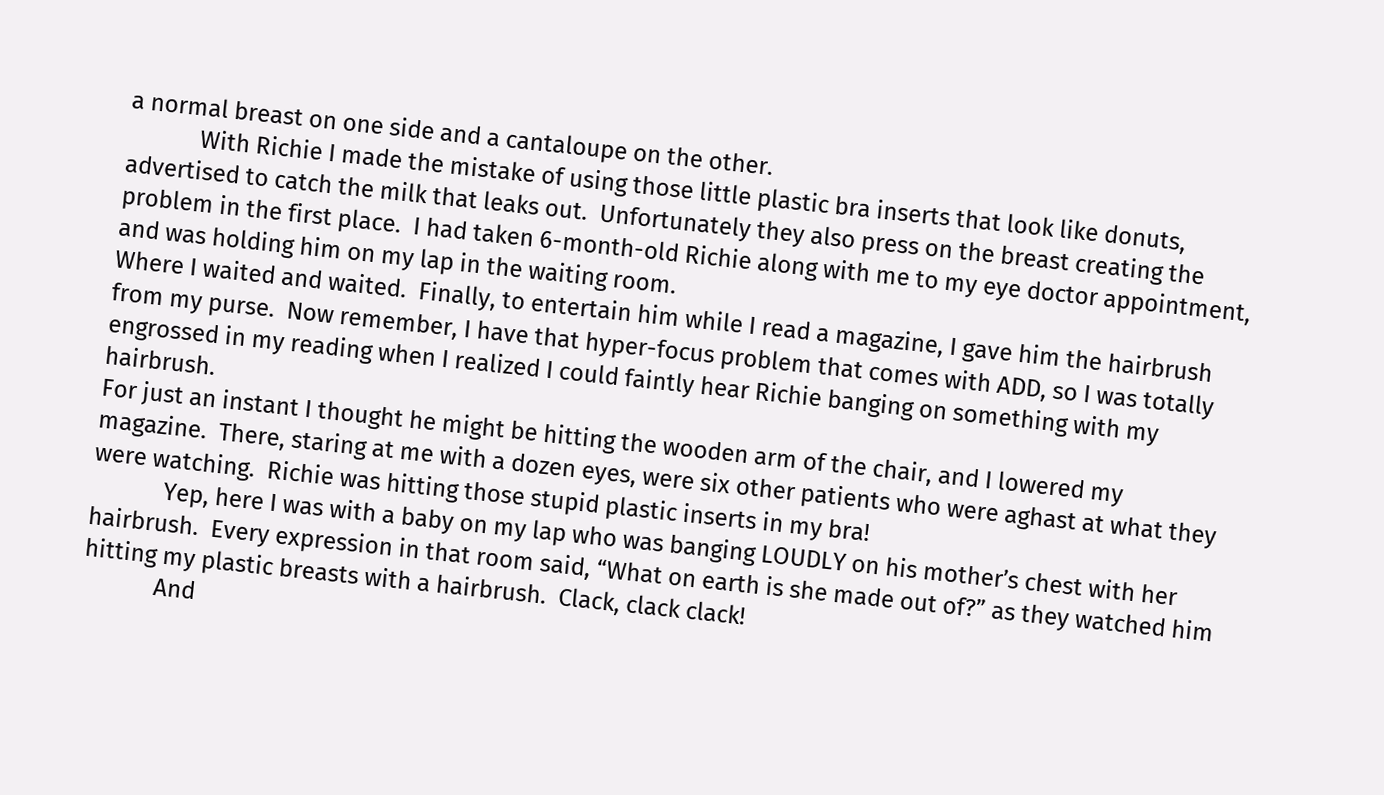a normal breast on one side and a cantaloupe on the other.
            With Richie I made the mistake of using those little plastic bra inserts that look like donuts, advertised to catch the milk that leaks out.  Unfortunately they also press on the breast creating the problem in the first place.  I had taken 6-month-old Richie along with me to my eye doctor appointment, and was holding him on my lap in the waiting room.
Where I waited and waited.  Finally, to entertain him while I read a magazine, I gave him the hairbrush from my purse.  Now remember, I have that hyper-focus problem that comes with ADD, so I was totally engrossed in my reading when I realized I could faintly hear Richie banging on something with my hairbrush.
For just an instant I thought he might be hitting the wooden arm of the chair, and I lowered my magazine.  There, staring at me with a dozen eyes, were six other patients who were aghast at what they were watching.  Richie was hitting those stupid plastic inserts in my bra!
            Yep, here I was with a baby on my lap who was banging LOUDLY on his mother’s chest with her hairbrush.  Every expression in that room said, “What on earth is she made out of?” as they watched him hitting my plastic breasts with a hairbrush.  Clack, clack clack!
            And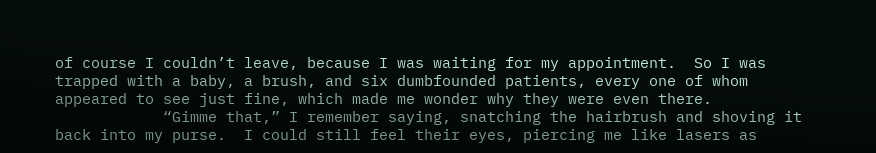of course I couldn’t leave, because I was waiting for my appointment.  So I was trapped with a baby, a brush, and six dumbfounded patients, every one of whom appeared to see just fine, which made me wonder why they were even there.
            “Gimme that,” I remember saying, snatching the hairbrush and shoving it back into my purse.  I could still feel their eyes, piercing me like lasers as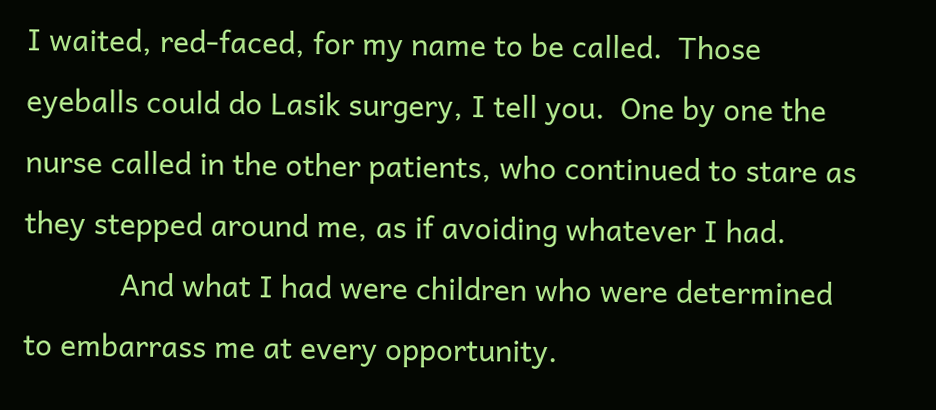I waited, red-faced, for my name to be called.  Those eyeballs could do Lasik surgery, I tell you.  One by one the nurse called in the other patients, who continued to stare as they stepped around me, as if avoiding whatever I had.
            And what I had were children who were determined to embarrass me at every opportunity.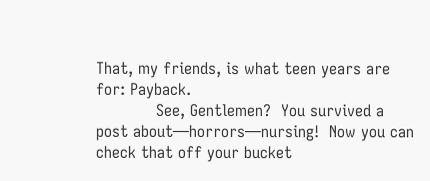That, my friends, is what teen years are for: Payback.
            See, Gentlemen?  You survived a post about—horrors—nursing!  Now you can check that off your bucket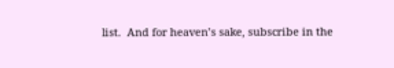list.  And for heaven’s sake, subscribe in the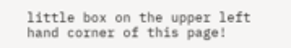little box on the upper left hand corner of this page!